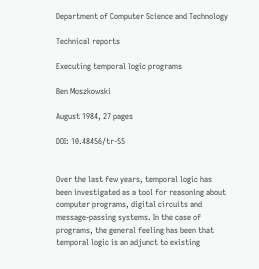Department of Computer Science and Technology

Technical reports

Executing temporal logic programs

Ben Moszkowski

August 1984, 27 pages

DOI: 10.48456/tr-55


Over the last few years, temporal logic has been investigated as a tool for reasoning about computer programs, digital circuits and message-passing systems. In the case of programs, the general feeling has been that temporal logic is an adjunct to existing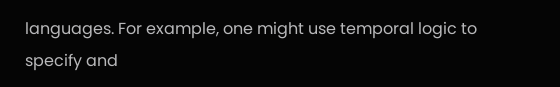languages. For example, one might use temporal logic to specify and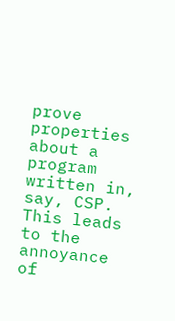prove properties about a program written in, say, CSP. This leads to the annoyance of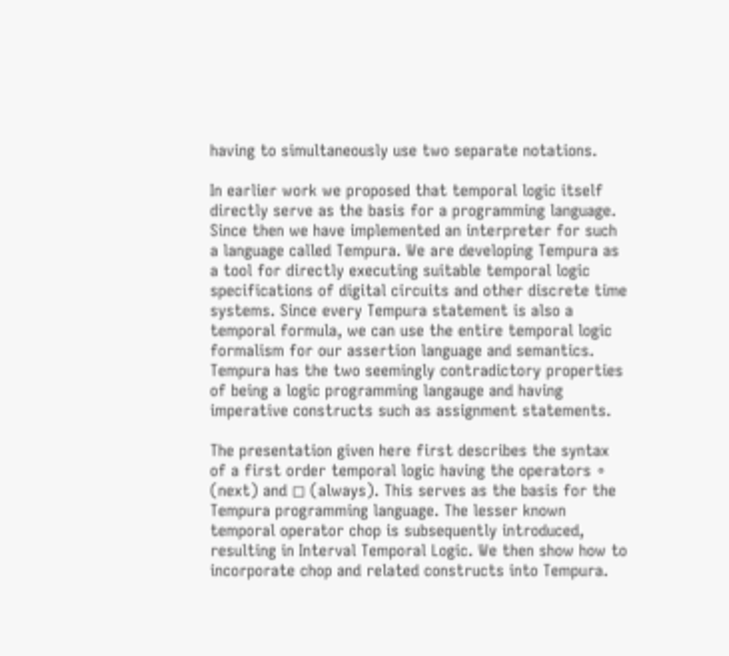having to simultaneously use two separate notations.

In earlier work we proposed that temporal logic itself directly serve as the basis for a programming language. Since then we have implemented an interpreter for such a language called Tempura. We are developing Tempura as a tool for directly executing suitable temporal logic specifications of digital circuits and other discrete time systems. Since every Tempura statement is also a temporal formula, we can use the entire temporal logic formalism for our assertion language and semantics. Tempura has the two seemingly contradictory properties of being a logic programming langauge and having imperative constructs such as assignment statements.

The presentation given here first describes the syntax of a first order temporal logic having the operators ∘ (next) and ◻ (always). This serves as the basis for the Tempura programming language. The lesser known temporal operator chop is subsequently introduced, resulting in Interval Temporal Logic. We then show how to incorporate chop and related constructs into Tempura.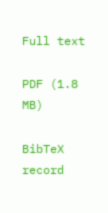Full text

PDF (1.8 MB)

BibTeX record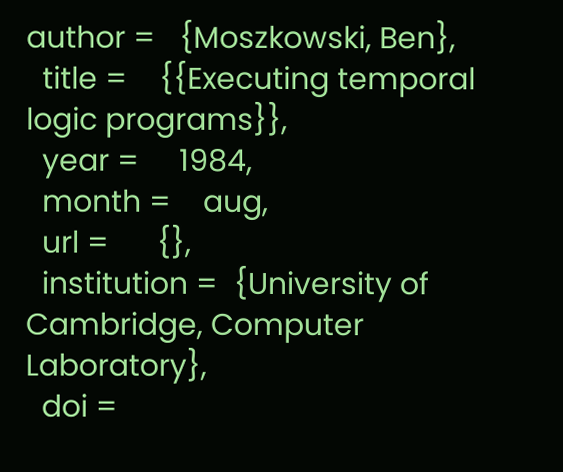author =   {Moszkowski, Ben},
  title =    {{Executing temporal logic programs}},
  year =     1984,
  month =    aug,
  url =      {},
  institution =  {University of Cambridge, Computer Laboratory},
  doi =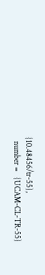{10.48456/tr-55},
  number =   {UCAM-CL-TR-55}